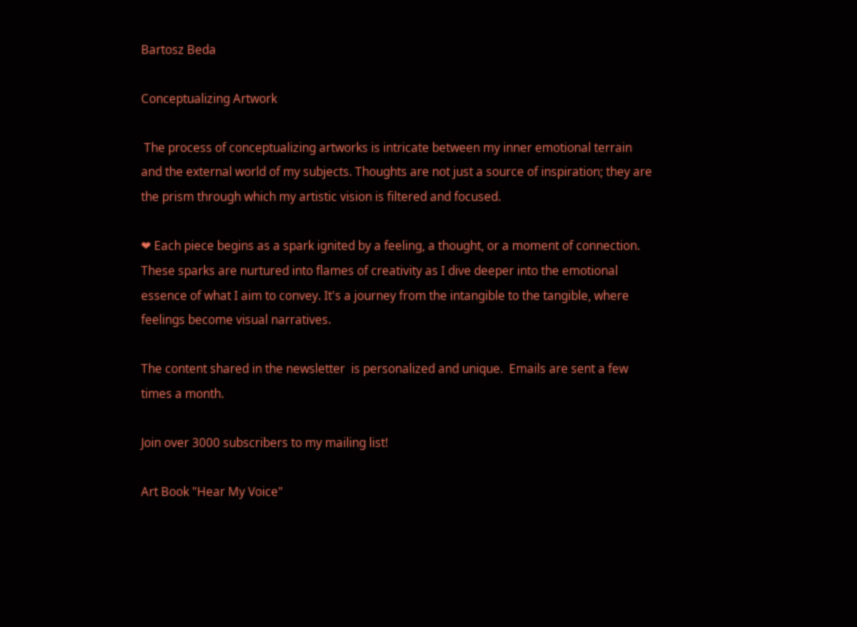Bartosz Beda

Conceptualizing Artwork

 The process of conceptualizing artworks is intricate between my inner emotional terrain and the external world of my subjects. Thoughts are not just a source of inspiration; they are the prism through which my artistic vision is filtered and focused.

❤ Each piece begins as a spark ignited by a feeling, a thought, or a moment of connection. These sparks are nurtured into flames of creativity as I dive deeper into the emotional essence of what I aim to convey. It's a journey from the intangible to the tangible, where feelings become visual narratives.

The content shared in the newsletter  is personalized and unique.  Emails are sent a few times a month.

Join over 3000 subscribers to my mailing list!

Art Book "Hear My Voice"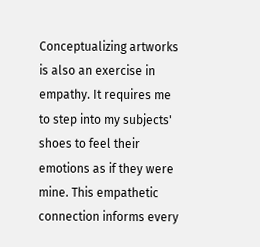Conceptualizing artworks is also an exercise in empathy. It requires me to step into my subjects' shoes to feel their emotions as if they were mine. This empathetic connection informs every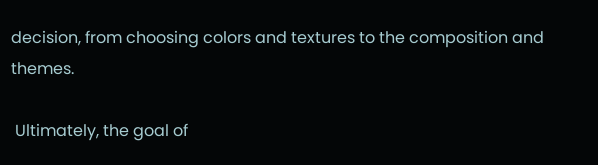decision, from choosing colors and textures to the composition and themes.

 Ultimately, the goal of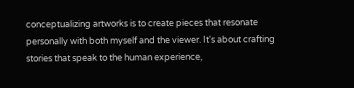conceptualizing artworks is to create pieces that resonate personally with both myself and the viewer. It's about crafting stories that speak to the human experience,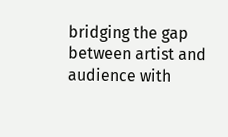bridging the gap between artist and audience with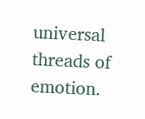universal threads of emotion.